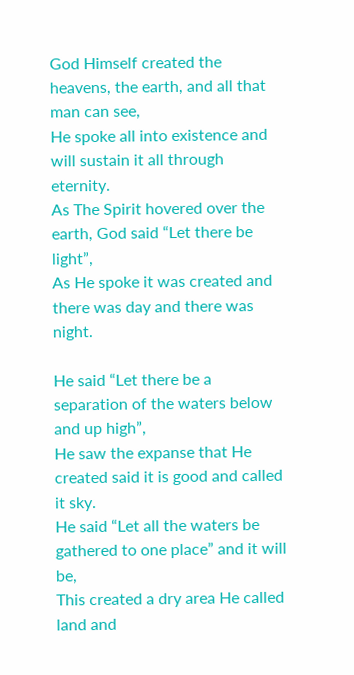God Himself created the heavens, the earth, and all that man can see,
He spoke all into existence and will sustain it all through eternity.
As The Spirit hovered over the earth, God said “Let there be light”,
As He spoke it was created and there was day and there was night.

He said “Let there be a separation of the waters below and up high”,
He saw the expanse that He created said it is good and called it sky.
He said “Let all the waters be gathered to one place” and it will be,
This created a dry area He called land and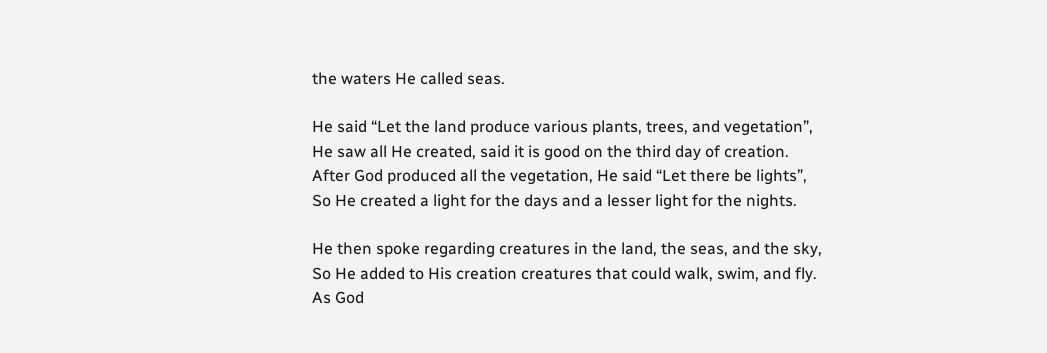the waters He called seas.

He said “Let the land produce various plants, trees, and vegetation”,
He saw all He created, said it is good on the third day of creation.
After God produced all the vegetation, He said “Let there be lights”,
So He created a light for the days and a lesser light for the nights.

He then spoke regarding creatures in the land, the seas, and the sky,
So He added to His creation creatures that could walk, swim, and fly.
As God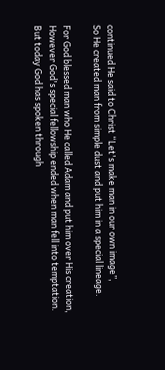continued He said to Christ “Let's make man in our own image”,
So He created man from simple dust and put him in a special lineage.

For God blessed man who He called Adam and put him over His creation,
However God's special fellowship ended when man fell into temptation.
But today God has spoken through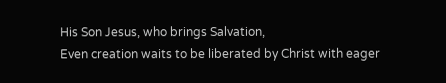His Son Jesus, who brings Salvation,
Even creation waits to be liberated by Christ with eager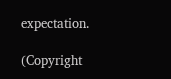expectation.

(Copyright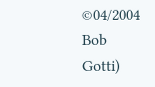©04/2004 Bob Gotti)